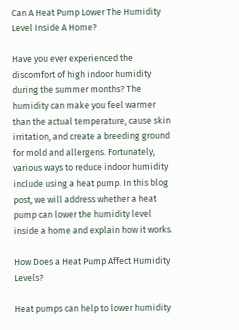Can A Heat Pump Lower The Humidity Level Inside A Home?

Have you ever experienced the discomfort of high indoor humidity during the summer months? The humidity can make you feel warmer than the actual temperature, cause skin irritation, and create a breeding ground for mold and allergens. Fortunately, various ways to reduce indoor humidity include using a heat pump. In this blog post, we will address whether a heat pump can lower the humidity level inside a home and explain how it works.

How Does a Heat Pump Affect Humidity Levels?

Heat pumps can help to lower humidity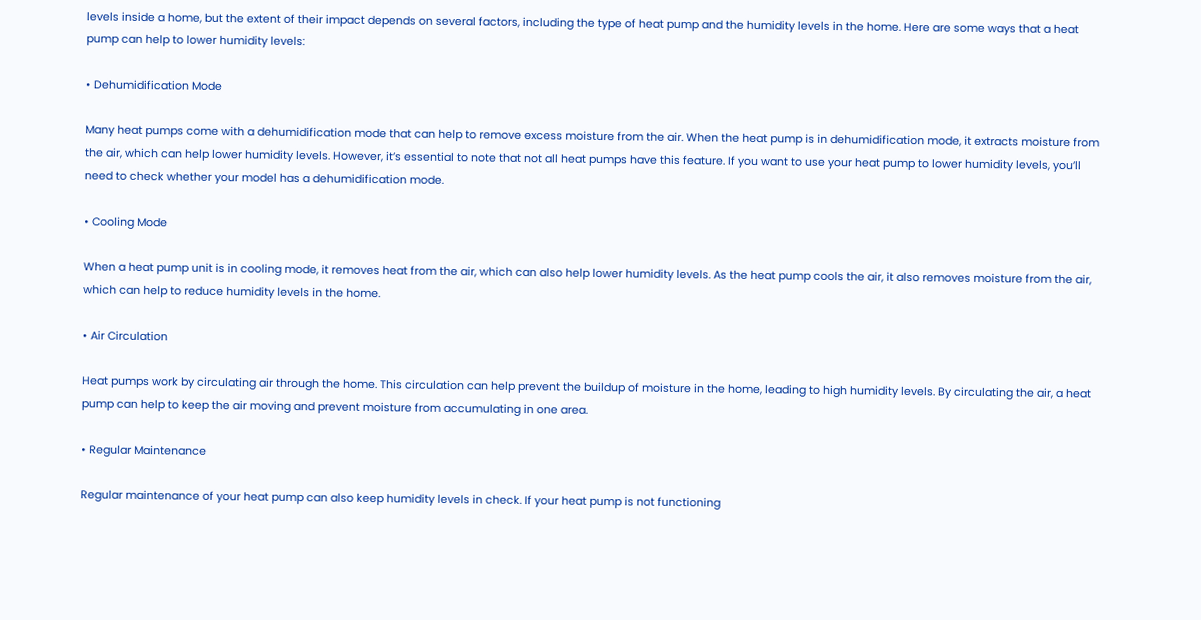levels inside a home, but the extent of their impact depends on several factors, including the type of heat pump and the humidity levels in the home. Here are some ways that a heat pump can help to lower humidity levels:

• Dehumidification Mode

Many heat pumps come with a dehumidification mode that can help to remove excess moisture from the air. When the heat pump is in dehumidification mode, it extracts moisture from the air, which can help lower humidity levels. However, it’s essential to note that not all heat pumps have this feature. If you want to use your heat pump to lower humidity levels, you’ll need to check whether your model has a dehumidification mode.

• Cooling Mode

When a heat pump unit is in cooling mode, it removes heat from the air, which can also help lower humidity levels. As the heat pump cools the air, it also removes moisture from the air, which can help to reduce humidity levels in the home.

• Air Circulation

Heat pumps work by circulating air through the home. This circulation can help prevent the buildup of moisture in the home, leading to high humidity levels. By circulating the air, a heat pump can help to keep the air moving and prevent moisture from accumulating in one area.

• Regular Maintenance

Regular maintenance of your heat pump can also keep humidity levels in check. If your heat pump is not functioning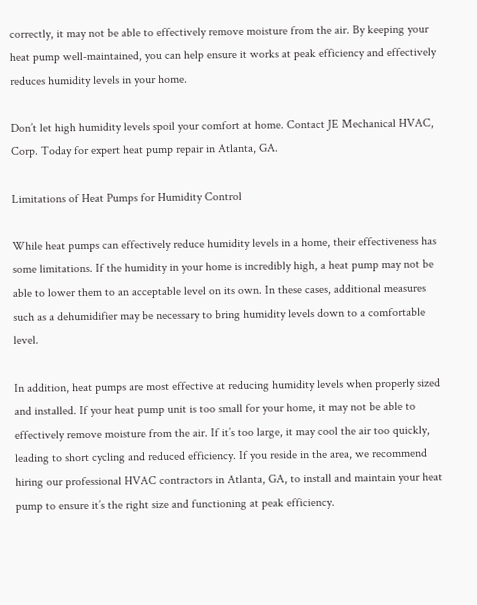correctly, it may not be able to effectively remove moisture from the air. By keeping your heat pump well-maintained, you can help ensure it works at peak efficiency and effectively reduces humidity levels in your home.

Don’t let high humidity levels spoil your comfort at home. Contact JE Mechanical HVAC, Corp. Today for expert heat pump repair in Atlanta, GA.

Limitations of Heat Pumps for Humidity Control

While heat pumps can effectively reduce humidity levels in a home, their effectiveness has some limitations. If the humidity in your home is incredibly high, a heat pump may not be able to lower them to an acceptable level on its own. In these cases, additional measures such as a dehumidifier may be necessary to bring humidity levels down to a comfortable level.

In addition, heat pumps are most effective at reducing humidity levels when properly sized and installed. If your heat pump unit is too small for your home, it may not be able to effectively remove moisture from the air. If it’s too large, it may cool the air too quickly, leading to short cycling and reduced efficiency. If you reside in the area, we recommend hiring our professional HVAC contractors in Atlanta, GA, to install and maintain your heat pump to ensure it’s the right size and functioning at peak efficiency.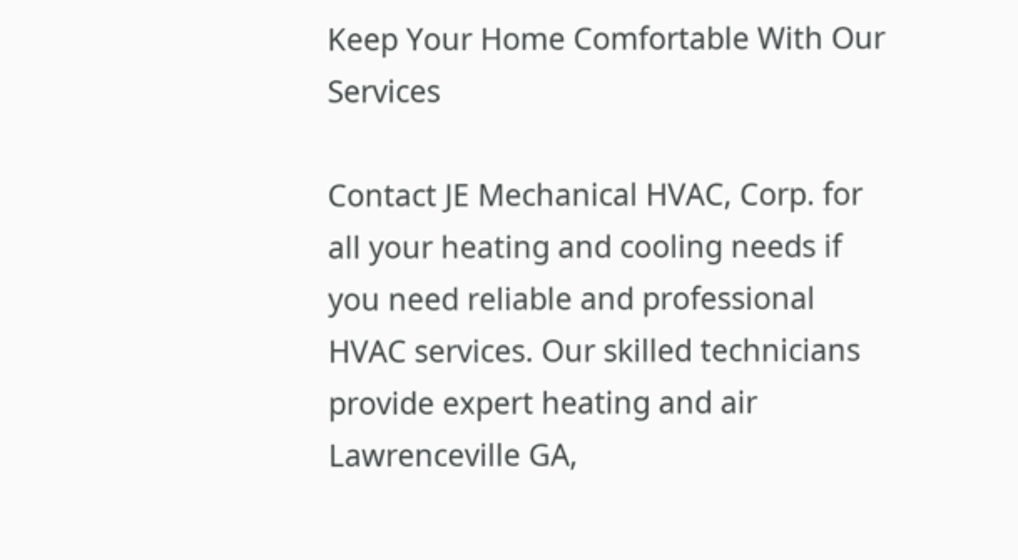Keep Your Home Comfortable With Our Services

Contact JE Mechanical HVAC, Corp. for all your heating and cooling needs if you need reliable and professional HVAC services. Our skilled technicians provide expert heating and air Lawrenceville GA,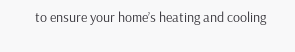to ensure your home’s heating and cooling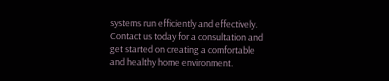systems run efficiently and effectively. Contact us today for a consultation and get started on creating a comfortable and healthy home environment.